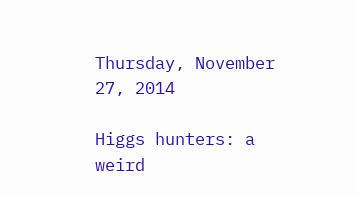Thursday, November 27, 2014

Higgs hunters: a weird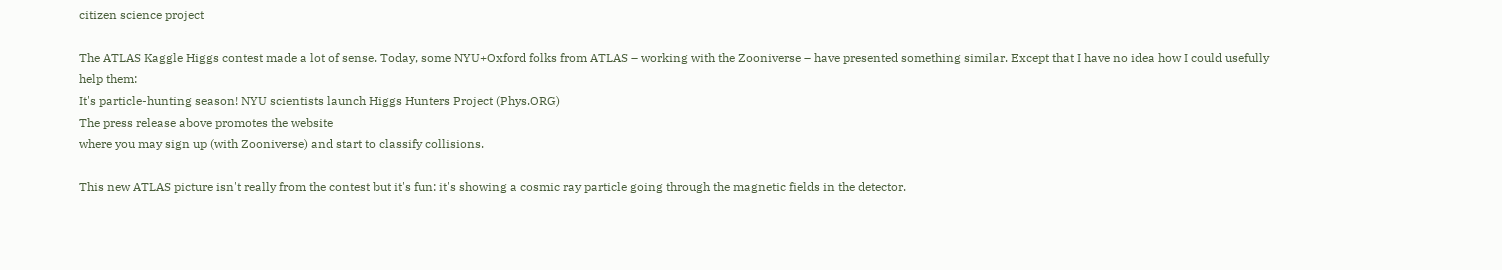citizen science project

The ATLAS Kaggle Higgs contest made a lot of sense. Today, some NYU+Oxford folks from ATLAS – working with the Zooniverse – have presented something similar. Except that I have no idea how I could usefully help them:
It's particle-hunting season! NYU scientists launch Higgs Hunters Project (Phys.ORG)
The press release above promotes the website
where you may sign up (with Zooniverse) and start to classify collisions.

This new ATLAS picture isn't really from the contest but it's fun: it's showing a cosmic ray particle going through the magnetic fields in the detector.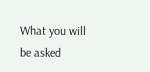What you will be asked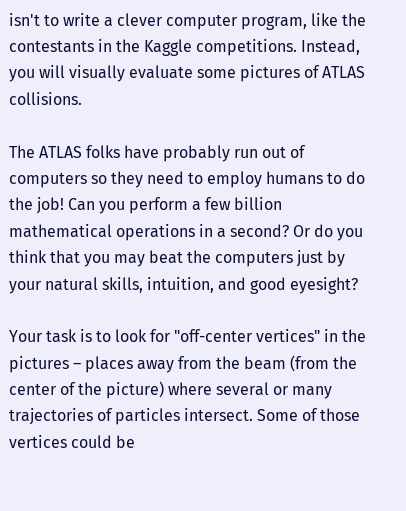isn't to write a clever computer program, like the contestants in the Kaggle competitions. Instead, you will visually evaluate some pictures of ATLAS collisions.

The ATLAS folks have probably run out of computers so they need to employ humans to do the job! Can you perform a few billion mathematical operations in a second? Or do you think that you may beat the computers just by your natural skills, intuition, and good eyesight?

Your task is to look for "off-center vertices" in the pictures – places away from the beam (from the center of the picture) where several or many trajectories of particles intersect. Some of those vertices could be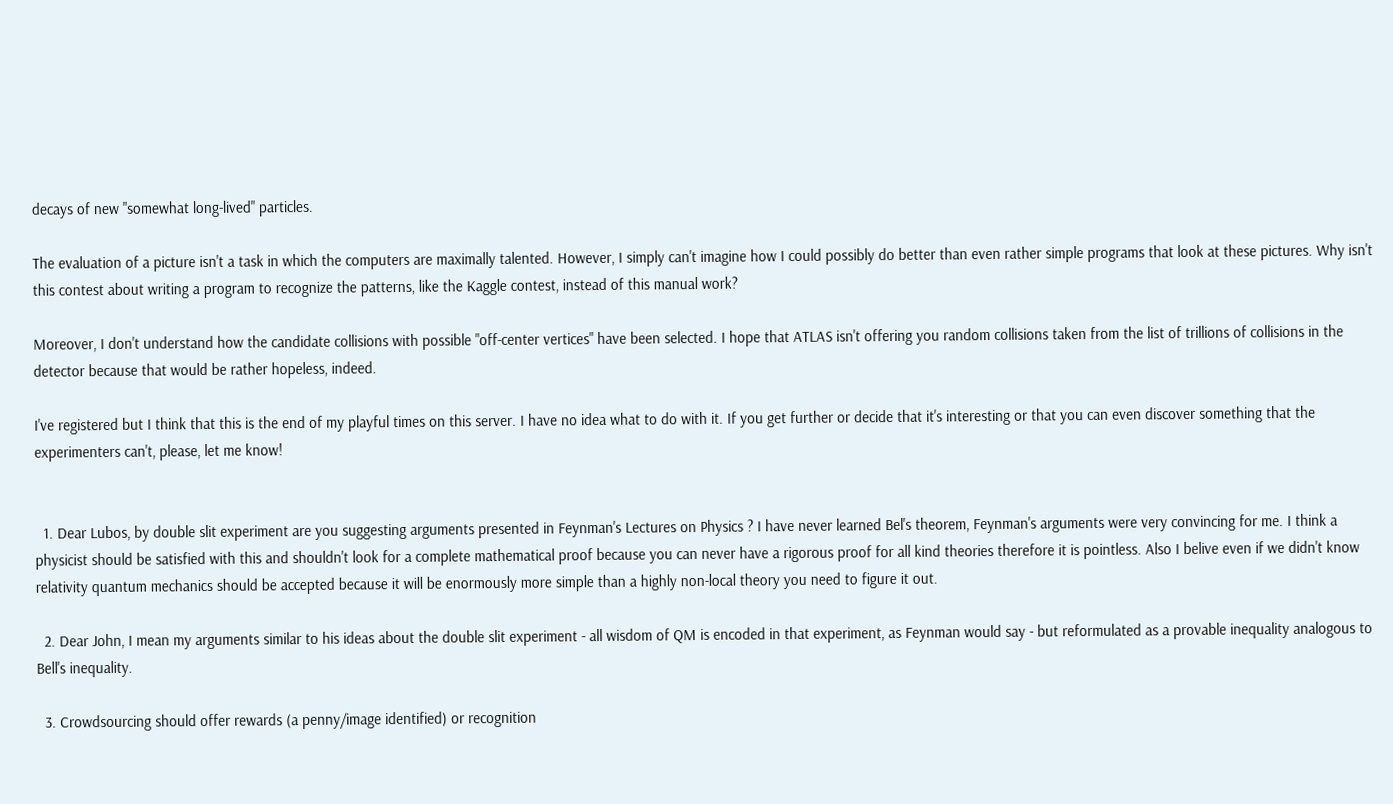decays of new "somewhat long-lived" particles.

The evaluation of a picture isn't a task in which the computers are maximally talented. However, I simply can't imagine how I could possibly do better than even rather simple programs that look at these pictures. Why isn't this contest about writing a program to recognize the patterns, like the Kaggle contest, instead of this manual work?

Moreover, I don't understand how the candidate collisions with possible "off-center vertices" have been selected. I hope that ATLAS isn't offering you random collisions taken from the list of trillions of collisions in the detector because that would be rather hopeless, indeed.

I've registered but I think that this is the end of my playful times on this server. I have no idea what to do with it. If you get further or decide that it's interesting or that you can even discover something that the experimenters can't, please, let me know!


  1. Dear Lubos, by double slit experiment are you suggesting arguments presented in Feynman's Lectures on Physics ? I have never learned Bel's theorem, Feynman's arguments were very convincing for me. I think a physicist should be satisfied with this and shouldn't look for a complete mathematical proof because you can never have a rigorous proof for all kind theories therefore it is pointless. Also I belive even if we didn't know relativity quantum mechanics should be accepted because it will be enormously more simple than a highly non-local theory you need to figure it out.

  2. Dear John, I mean my arguments similar to his ideas about the double slit experiment - all wisdom of QM is encoded in that experiment, as Feynman would say - but reformulated as a provable inequality analogous to Bell's inequality.

  3. Crowdsourcing should offer rewards (a penny/image identified) or recognition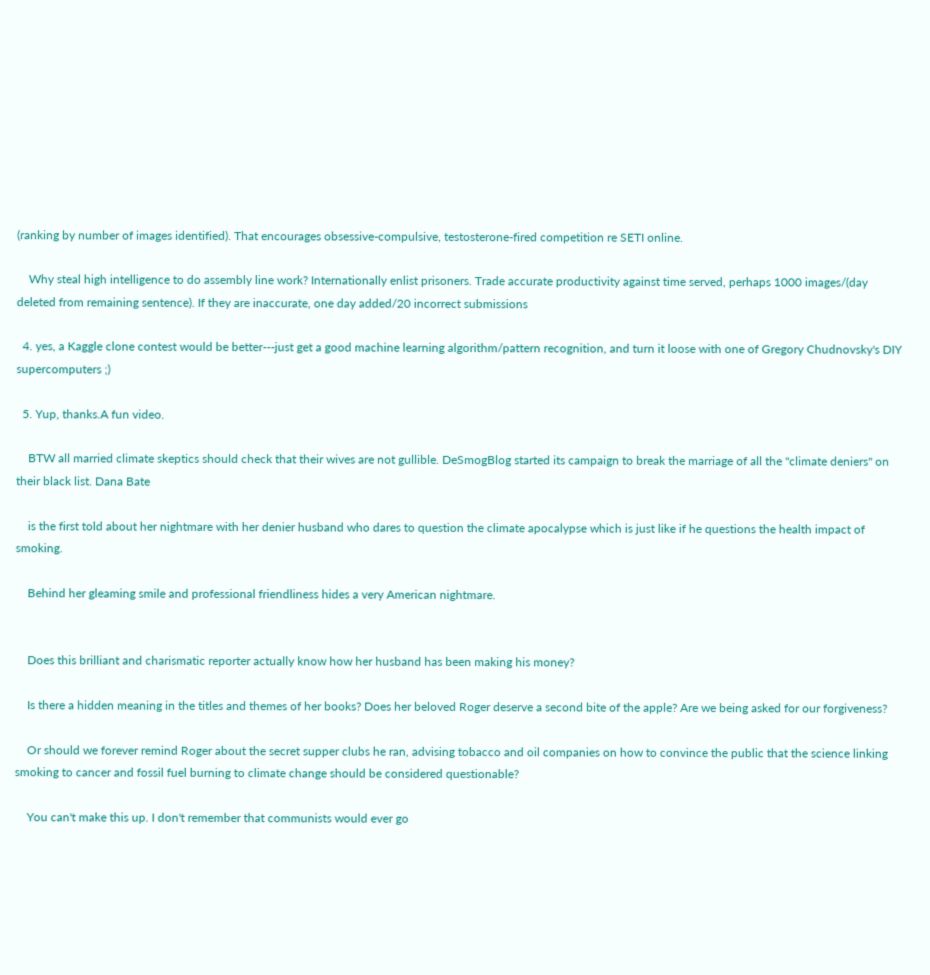(ranking by number of images identified). That encourages obsessive-compulsive, testosterone-fired competition re SETI online.

    Why steal high intelligence to do assembly line work? Internationally enlist prisoners. Trade accurate productivity against time served, perhaps 1000 images/(day deleted from remaining sentence). If they are inaccurate, one day added/20 incorrect submissions

  4. yes, a Kaggle clone contest would be better---just get a good machine learning algorithm/pattern recognition, and turn it loose with one of Gregory Chudnovsky's DIY supercomputers ;)

  5. Yup, thanks.A fun video.

    BTW all married climate skeptics should check that their wives are not gullible. DeSmogBlog started its campaign to break the marriage of all the "climate deniers" on their black list. Dana Bate

    is the first told about her nightmare with her denier husband who dares to question the climate apocalypse which is just like if he questions the health impact of smoking.

    Behind her gleaming smile and professional friendliness hides a very American nightmare.


    Does this brilliant and charismatic reporter actually know how her husband has been making his money?

    Is there a hidden meaning in the titles and themes of her books? Does her beloved Roger deserve a second bite of the apple? Are we being asked for our forgiveness?

    Or should we forever remind Roger about the secret supper clubs he ran, advising tobacco and oil companies on how to convince the public that the science linking smoking to cancer and fossil fuel burning to climate change should be considered questionable?

    You can't make this up. I don't remember that communists would ever go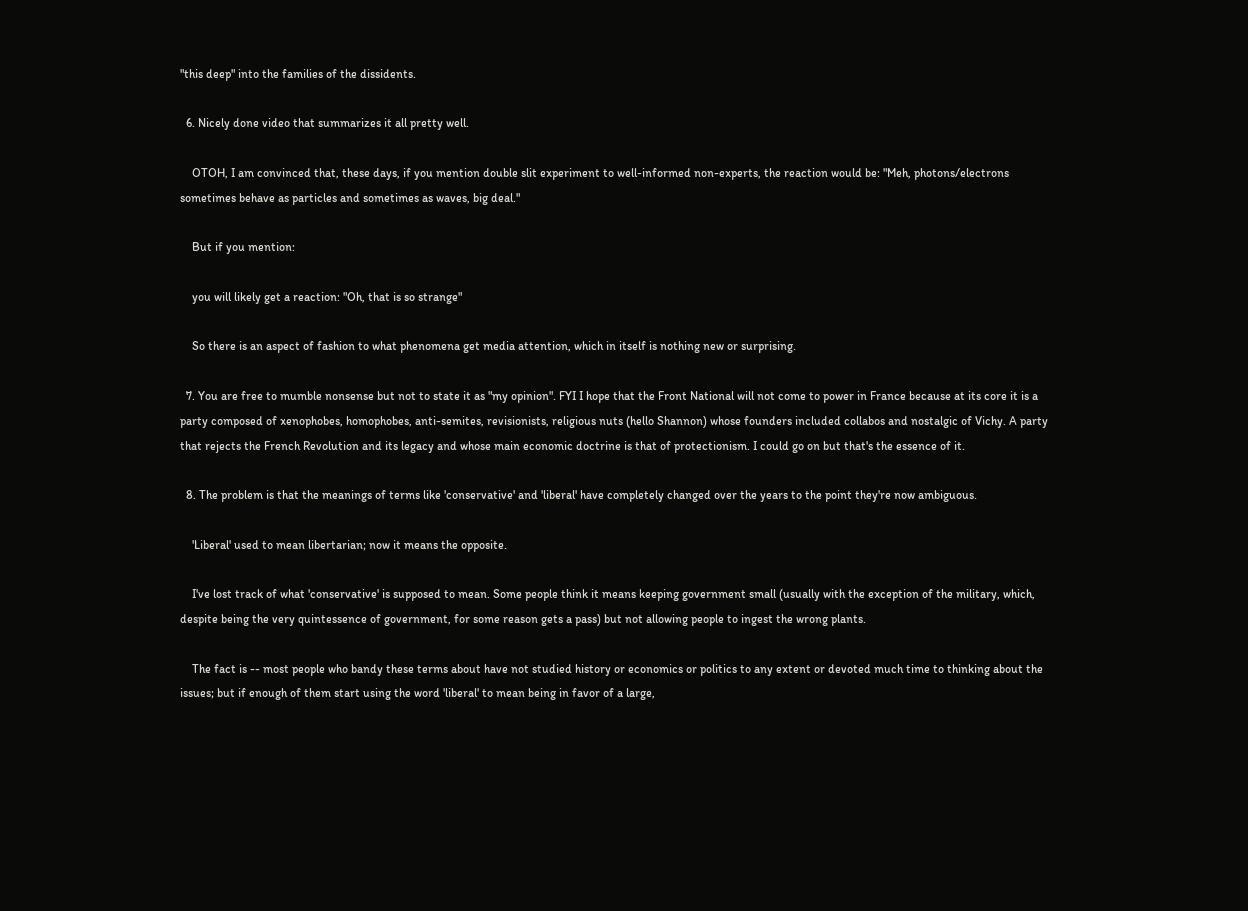"this deep" into the families of the dissidents.

  6. Nicely done video that summarizes it all pretty well.

    OTOH, I am convinced that, these days, if you mention double slit experiment to well-informed non-experts, the reaction would be: "Meh, photons/electrons sometimes behave as particles and sometimes as waves, big deal."

    But if you mention:

    you will likely get a reaction: "Oh, that is so strange"

    So there is an aspect of fashion to what phenomena get media attention, which in itself is nothing new or surprising.

  7. You are free to mumble nonsense but not to state it as "my opinion". FYI I hope that the Front National will not come to power in France because at its core it is a party composed of xenophobes, homophobes, anti-semites, revisionists, religious nuts (hello Shannon) whose founders included collabos and nostalgic of Vichy. A party that rejects the French Revolution and its legacy and whose main economic doctrine is that of protectionism. I could go on but that's the essence of it.

  8. The problem is that the meanings of terms like 'conservative' and 'liberal' have completely changed over the years to the point they're now ambiguous.

    'Liberal' used to mean libertarian; now it means the opposite.

    I've lost track of what 'conservative' is supposed to mean. Some people think it means keeping government small (usually with the exception of the military, which, despite being the very quintessence of government, for some reason gets a pass) but not allowing people to ingest the wrong plants.

    The fact is -- most people who bandy these terms about have not studied history or economics or politics to any extent or devoted much time to thinking about the issues; but if enough of them start using the word 'liberal' to mean being in favor of a large,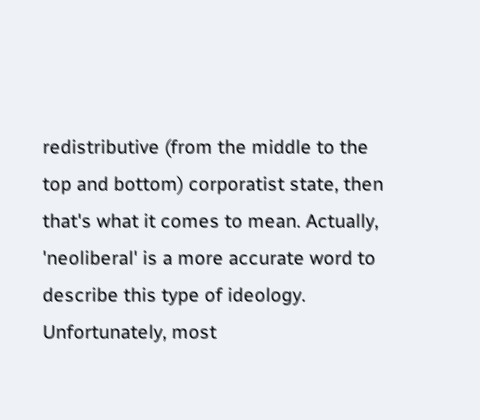redistributive (from the middle to the top and bottom) corporatist state, then that's what it comes to mean. Actually, 'neoliberal' is a more accurate word to describe this type of ideology. Unfortunately, most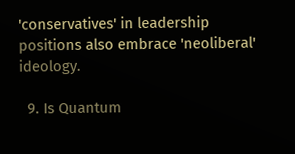'conservatives' in leadership positions also embrace 'neoliberal' ideology.

  9. Is Quantum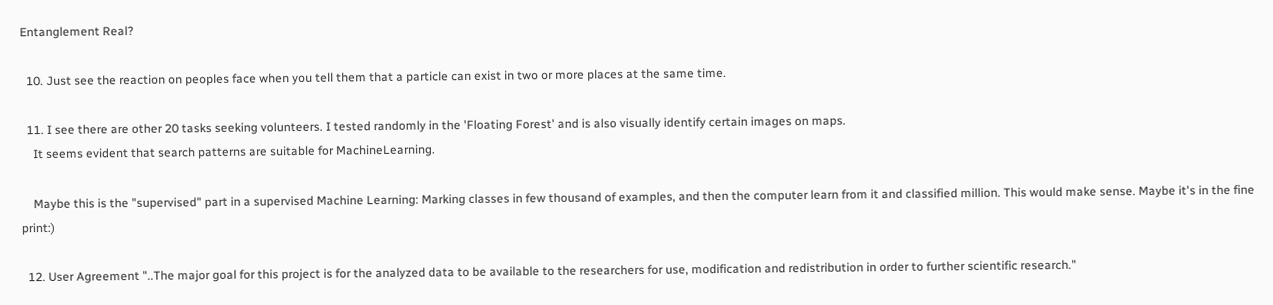Entanglement Real?

  10. Just see the reaction on peoples face when you tell them that a particle can exist in two or more places at the same time.

  11. I see there are other 20 tasks seeking volunteers. I tested randomly in the 'Floating Forest' and is also visually identify certain images on maps.
    It seems evident that search patterns are suitable for MachineLearning.

    Maybe this is the "supervised" part in a supervised Machine Learning: Marking classes in few thousand of examples, and then the computer learn from it and classified million. This would make sense. Maybe it's in the fine print:)

  12. User Agreement "..The major goal for this project is for the analyzed data to be available to the researchers for use, modification and redistribution in order to further scientific research."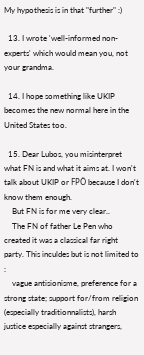My hypothesis is in that "further" :)

  13. I wrote 'well-informed non-experts' which would mean you, not your grandma.

  14. I hope something like UKIP becomes the new normal here in the United States too.

  15. Dear Lubos, you misinterpret what FN is and what it aims at. I won't talk about UKIP or FPÖ because I don't know them enough.
    But FN is for me very clear..
    The FN of father Le Pen who created it was a classical far right party. This inculdes but is not limited to :
    vague antisionisme, preference for a strong state; support for/from religion (especially traditionnalists), harsh justice especially against strangers,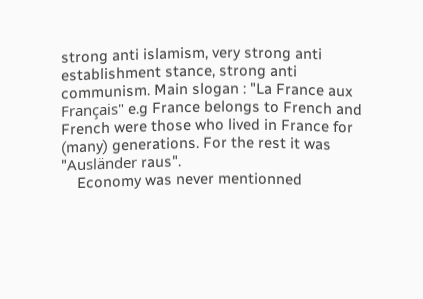strong anti islamism, very strong anti establishment stance, strong anti communism. Main slogan : "La France aux Français" e.g France belongs to French and French were those who lived in France for (many) generations. For the rest it was "Ausländer raus".
    Economy was never mentionned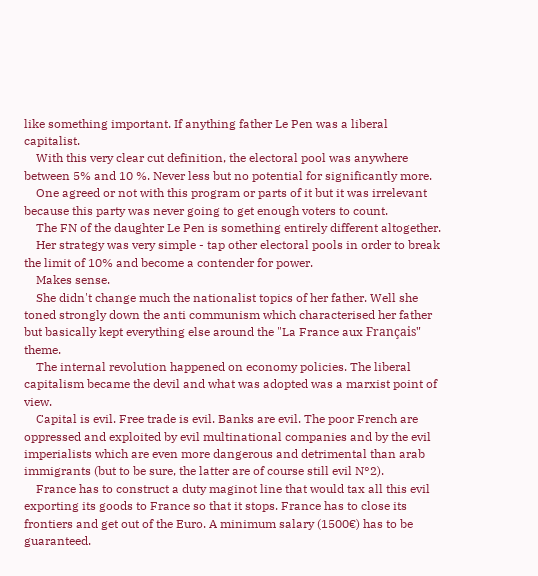like something important. If anything father Le Pen was a liberal capitalist.
    With this very clear cut definition, the electoral pool was anywhere between 5% and 10 %. Never less but no potential for significantly more.
    One agreed or not with this program or parts of it but it was irrelevant because this party was never going to get enough voters to count.
    The FN of the daughter Le Pen is something entirely different altogether.
    Her strategy was very simple - tap other electoral pools in order to break the limit of 10% and become a contender for power.
    Makes sense.
    She didn't change much the nationalist topics of her father. Well she toned strongly down the anti communism which characterised her father but basically kept everything else around the "La France aux Français" theme.
    The internal revolution happened on economy policies. The liberal capitalism became the devil and what was adopted was a marxist point of view.
    Capital is evil. Free trade is evil. Banks are evil. The poor French are oppressed and exploited by evil multinational companies and by the evil imperialists which are even more dangerous and detrimental than arab immigrants (but to be sure, the latter are of course still evil N°2).
    France has to construct a duty maginot line that would tax all this evil exporting its goods to France so that it stops. France has to close its frontiers and get out of the Euro. A minimum salary (1500€) has to be guaranteed.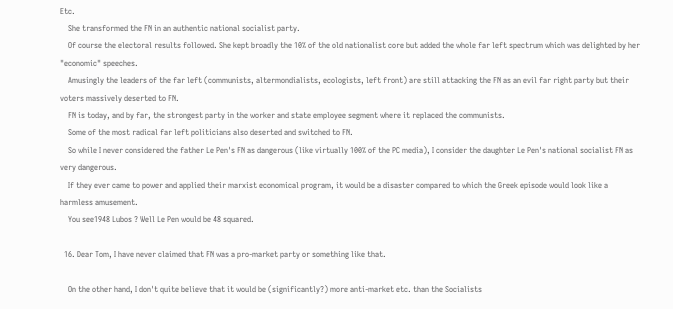Etc.
    She transformed the FN in an authentic national socialist party.
    Of course the electoral results followed. She kept broadly the 10% of the old nationalist core but added the whole far left spectrum which was delighted by her "economic" speeches.
    Amusingly the leaders of the far left (communists, altermondialists, ecologists, left front) are still attacking the FN as an evil far right party but their voters massively deserted to FN.
    FN is today, and by far, the strongest party in the worker and state employee segment where it replaced the communists.
    Some of the most radical far left politicians also deserted and switched to FN.
    So while I never considered the father Le Pen's FN as dangerous (like virtually 100% of the PC media), I consider the daughter Le Pen's national socialist FN as very dangerous.
    If they ever came to power and applied their marxist economical program, it would be a disaster compared to which the Greek episode would look like a harmless amusement.
    You see1948 Lubos ? Well Le Pen would be 48 squared.

  16. Dear Tom, I have never claimed that FN was a pro-market party or something like that.

    On the other hand, I don't quite believe that it would be (significantly?) more anti-market etc. than the Socialists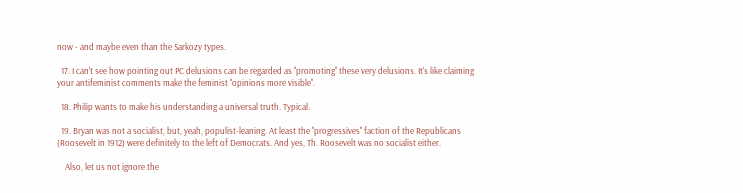now - and maybe even than the Sarkozy types.

  17. I can't see how pointing out PC delusions can be regarded as ''promoting'' these very delusions. It's like claiming your antifeminist comments make the feminist ''opinions more visible''.

  18. Philip wants to make his understanding a universal truth. Typical.

  19. Bryan was not a socialist, but, yeah, populist-leaning. At least the ''progressives'' faction of the Republicans (Roosevelt in 1912) were definitely to the left of Democrats. And yes, Th. Roosevelt was no socialist either.

    Also, let us not ignore the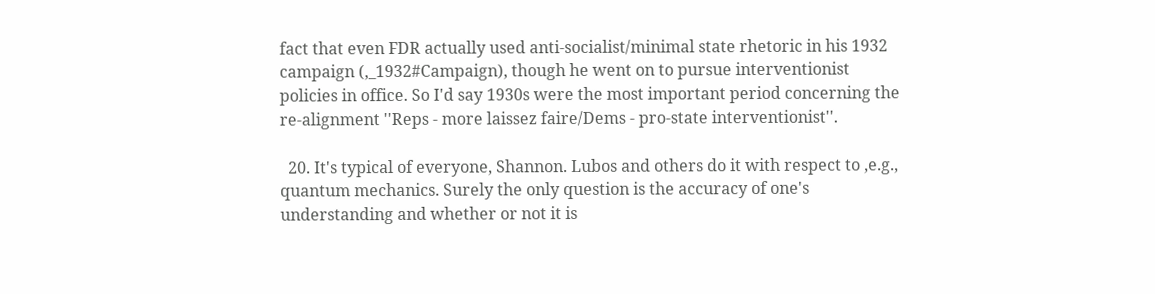fact that even FDR actually used anti-socialist/minimal state rhetoric in his 1932 campaign (,_1932#Campaign), though he went on to pursue interventionist policies in office. So I'd say 1930s were the most important period concerning the re-alignment ''Reps - more laissez faire/Dems - pro-state interventionist''.

  20. It's typical of everyone, Shannon. Lubos and others do it with respect to ,e.g., quantum mechanics. Surely the only question is the accuracy of one's understanding and whether or not it is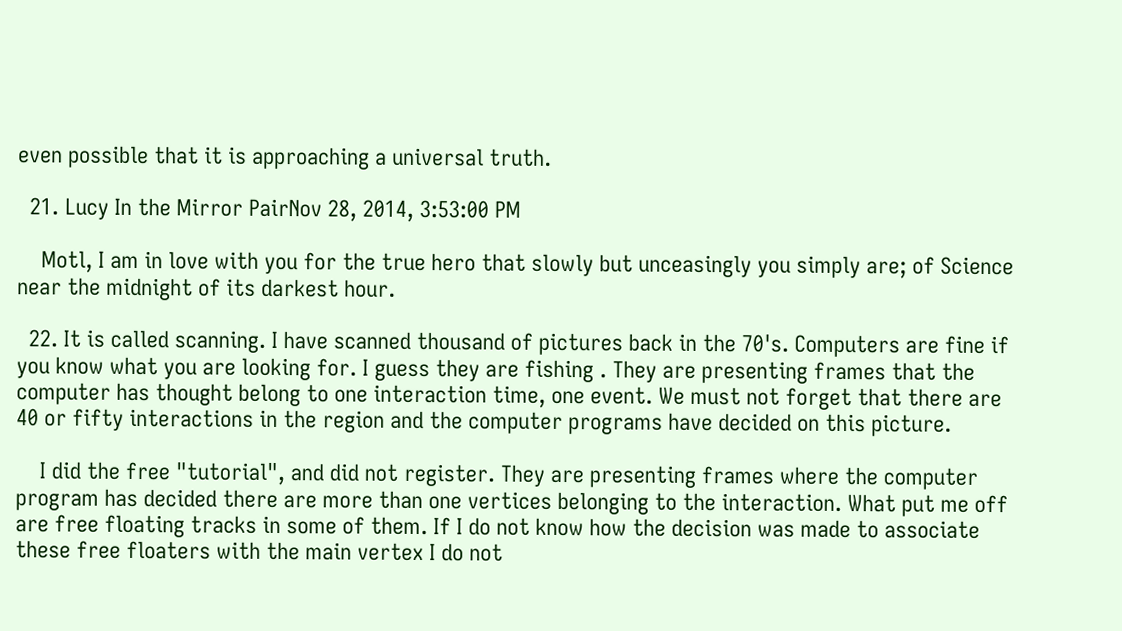even possible that it is approaching a universal truth.

  21. Lucy In the Mirror PairNov 28, 2014, 3:53:00 PM

    Motl, I am in love with you for the true hero that slowly but unceasingly you simply are; of Science near the midnight of its darkest hour.

  22. It is called scanning. I have scanned thousand of pictures back in the 70's. Computers are fine if you know what you are looking for. I guess they are fishing . They are presenting frames that the computer has thought belong to one interaction time, one event. We must not forget that there are 40 or fifty interactions in the region and the computer programs have decided on this picture.

    I did the free "tutorial", and did not register. They are presenting frames where the computer program has decided there are more than one vertices belonging to the interaction. What put me off are free floating tracks in some of them. If I do not know how the decision was made to associate these free floaters with the main vertex I do not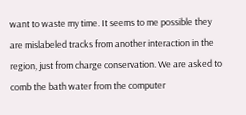want to waste my time. It seems to me possible they are mislabeled tracks from another interaction in the region, just from charge conservation. We are asked to comb the bath water from the computer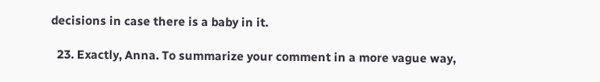decisions in case there is a baby in it.

  23. Exactly, Anna. To summarize your comment in a more vague way,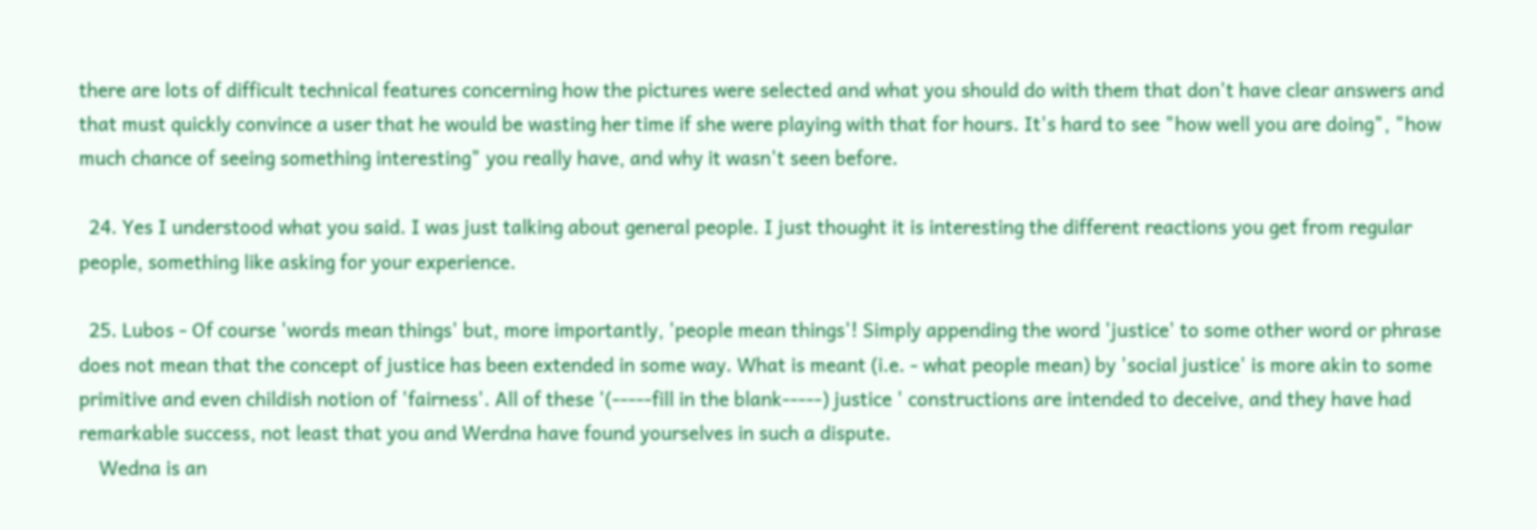there are lots of difficult technical features concerning how the pictures were selected and what you should do with them that don't have clear answers and that must quickly convince a user that he would be wasting her time if she were playing with that for hours. It's hard to see "how well you are doing", "how much chance of seeing something interesting" you really have, and why it wasn't seen before.

  24. Yes I understood what you said. I was just talking about general people. I just thought it is interesting the different reactions you get from regular people, something like asking for your experience.

  25. Lubos - Of course 'words mean things' but, more importantly, 'people mean things'! Simply appending the word 'justice' to some other word or phrase does not mean that the concept of justice has been extended in some way. What is meant (i.e. - what people mean) by 'social justice' is more akin to some primitive and even childish notion of 'fairness'. All of these '(-----fill in the blank-----) justice ' constructions are intended to deceive, and they have had remarkable success, not least that you and Werdna have found yourselves in such a dispute.
    Wedna is an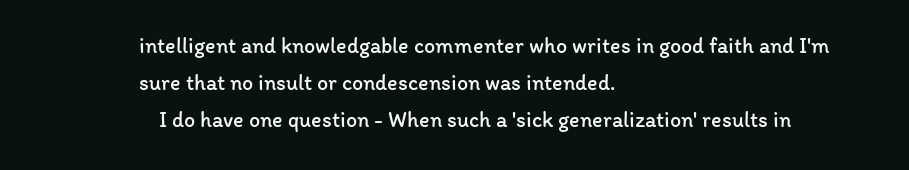intelligent and knowledgable commenter who writes in good faith and I'm sure that no insult or condescension was intended.
    I do have one question - When such a 'sick generalization' results in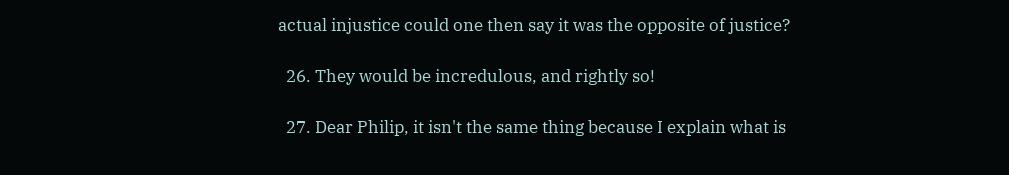actual injustice could one then say it was the opposite of justice?

  26. They would be incredulous, and rightly so!

  27. Dear Philip, it isn't the same thing because I explain what is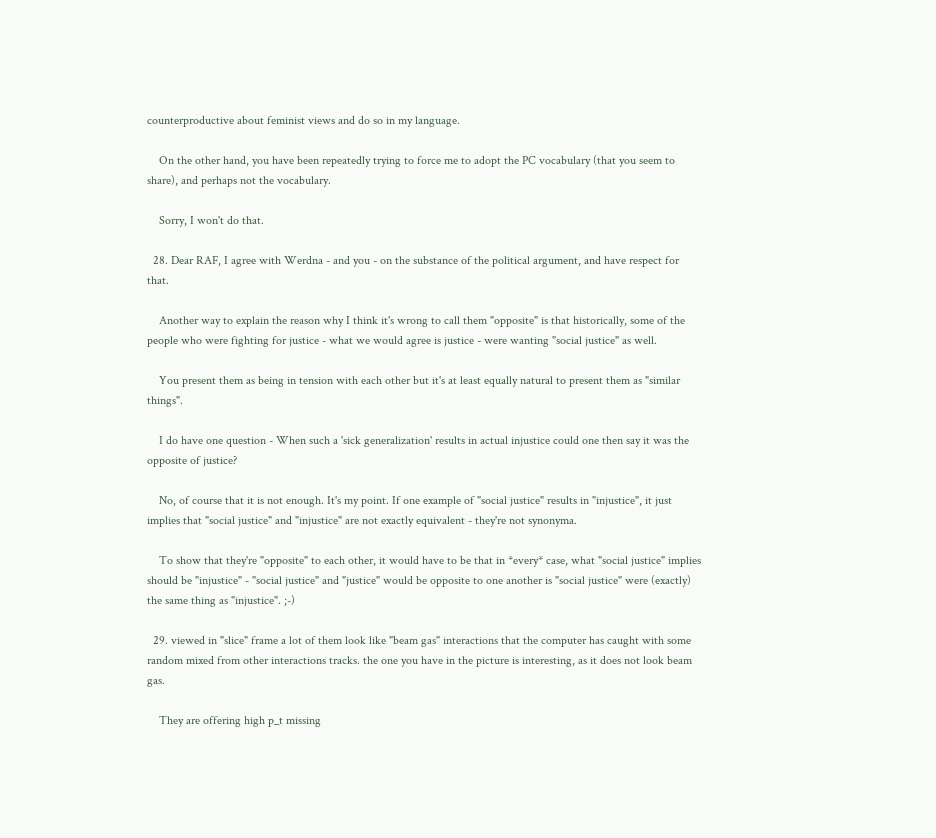counterproductive about feminist views and do so in my language.

    On the other hand, you have been repeatedly trying to force me to adopt the PC vocabulary (that you seem to share), and perhaps not the vocabulary.

    Sorry, I won't do that.

  28. Dear RAF, I agree with Werdna - and you - on the substance of the political argument, and have respect for that.

    Another way to explain the reason why I think it's wrong to call them "opposite" is that historically, some of the people who were fighting for justice - what we would agree is justice - were wanting "social justice" as well.

    You present them as being in tension with each other but it's at least equally natural to present them as "similar things".

    I do have one question - When such a 'sick generalization' results in actual injustice could one then say it was the opposite of justice?

    No, of course that it is not enough. It's my point. If one example of "social justice" results in "injustice", it just implies that "social justice" and "injustice" are not exactly equivalent - they're not synonyma.

    To show that they're "opposite" to each other, it would have to be that in *every* case, what "social justice" implies should be "injustice" - "social justice" and "justice" would be opposite to one another is "social justice" were (exactly) the same thing as "injustice". ;-)

  29. viewed in "slice" frame a lot of them look like "beam gas" interactions that the computer has caught with some random mixed from other interactions tracks. the one you have in the picture is interesting, as it does not look beam gas.

    They are offering high p_t missing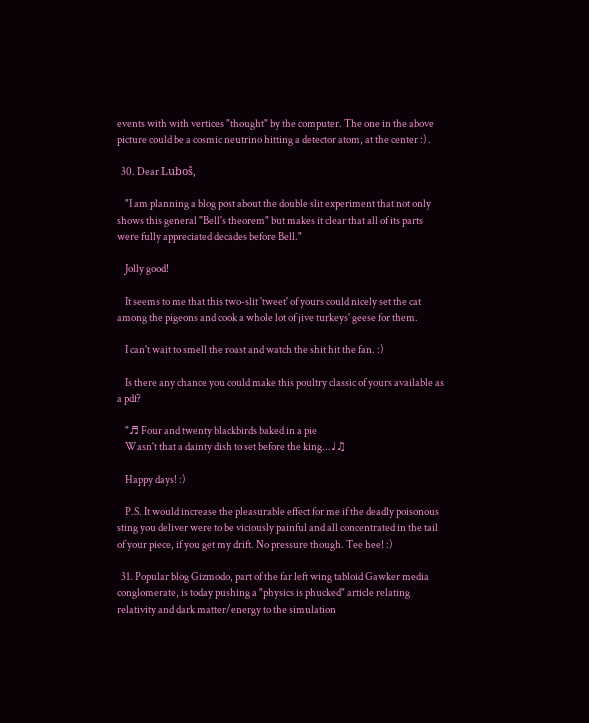events with with vertices "thought" by the computer. The one in the above picture could be a cosmic neutrino hitting a detector atom, at the center :) .

  30. Dear Luboš,

    "I am planning a blog post about the double slit experiment that not only shows this general "Bell's theorem" but makes it clear that all of its parts were fully appreciated decades before Bell."

    Jolly good!

    It seems to me that this two-slit 'tweet' of yours could nicely set the cat among the pigeons and cook a whole lot of jive turkeys' geese for them.

    I can't wait to smell the roast and watch the shit hit the fan. :)

    Is there any chance you could make this poultry classic of yours available as a pdf?

    "♬ Four and twenty blackbirds baked in a pie
    Wasn't that a dainty dish to set before the king...♩♫

    Happy days! :)

    P.S. It would increase the pleasurable effect for me if the deadly poisonous sting you deliver were to be viciously painful and all concentrated in the tail of your piece, if you get my drift. No pressure though. Tee hee! :)

  31. Popular blog Gizmodo, part of the far left wing tabloid Gawker media conglomerate, is today pushing a "physics is phucked" article relating relativity and dark matter/energy to the simulation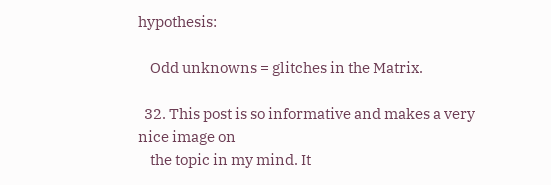hypothesis:

    Odd unknowns = glitches in the Matrix.

  32. This post is so informative and makes a very nice image on
    the topic in my mind. It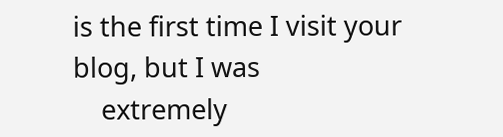is the first time I visit your blog, but I was
    extremely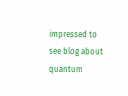impressed to see blog about quantum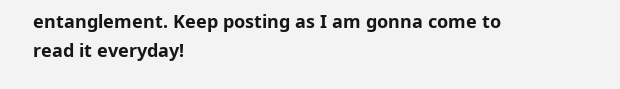entanglement. Keep posting as I am gonna come to read it everyday!